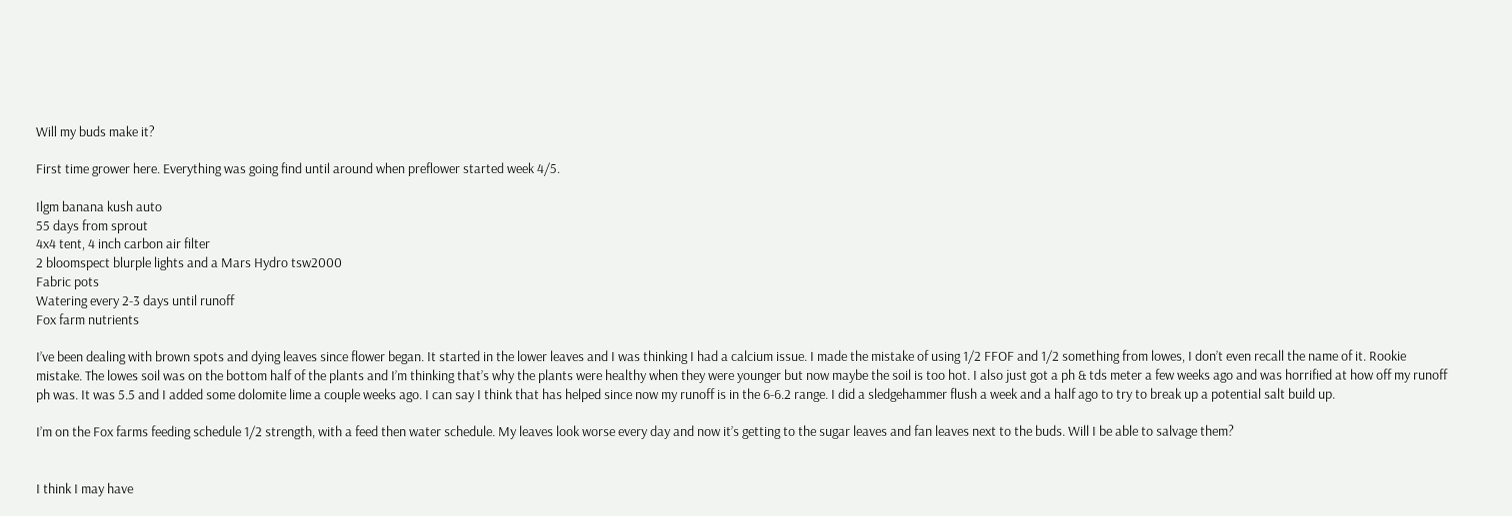Will my buds make it?

First time grower here. Everything was going find until around when preflower started week 4/5.

Ilgm banana kush auto
55 days from sprout
4x4 tent, 4 inch carbon air filter
2 bloomspect blurple lights and a Mars Hydro tsw2000
Fabric pots
Watering every 2-3 days until runoff
Fox farm nutrients

I’ve been dealing with brown spots and dying leaves since flower began. It started in the lower leaves and I was thinking I had a calcium issue. I made the mistake of using 1/2 FFOF and 1/2 something from lowes, I don’t even recall the name of it. Rookie mistake. The lowes soil was on the bottom half of the plants and I’m thinking that’s why the plants were healthy when they were younger but now maybe the soil is too hot. I also just got a ph & tds meter a few weeks ago and was horrified at how off my runoff ph was. It was 5.5 and I added some dolomite lime a couple weeks ago. I can say I think that has helped since now my runoff is in the 6-6.2 range. I did a sledgehammer flush a week and a half ago to try to break up a potential salt build up.

I’m on the Fox farms feeding schedule 1/2 strength, with a feed then water schedule. My leaves look worse every day and now it’s getting to the sugar leaves and fan leaves next to the buds. Will I be able to salvage them?


I think I may have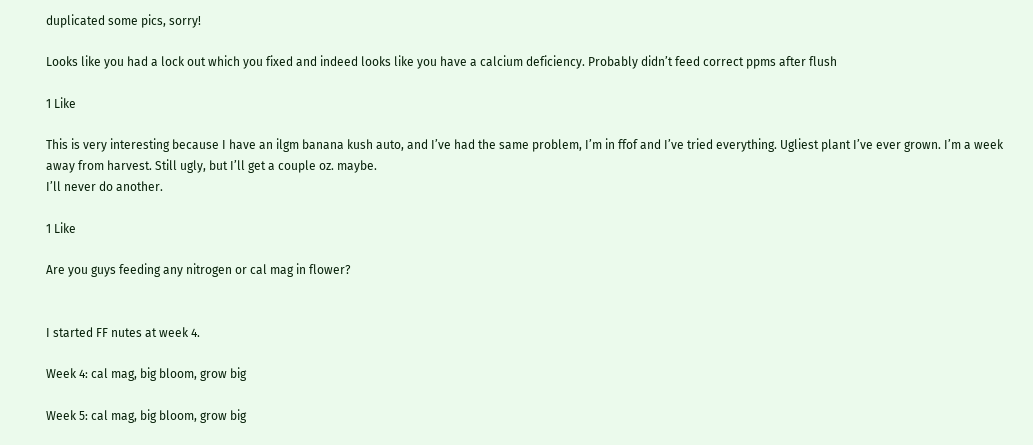duplicated some pics, sorry!

Looks like you had a lock out which you fixed and indeed looks like you have a calcium deficiency. Probably didn’t feed correct ppms after flush

1 Like

This is very interesting because I have an ilgm banana kush auto, and I’ve had the same problem, I’m in ffof and I’ve tried everything. Ugliest plant I’ve ever grown. I’m a week away from harvest. Still ugly, but I’ll get a couple oz. maybe.
I’ll never do another.

1 Like

Are you guys feeding any nitrogen or cal mag in flower?


I started FF nutes at week 4.

Week 4: cal mag, big bloom, grow big

Week 5: cal mag, big bloom, grow big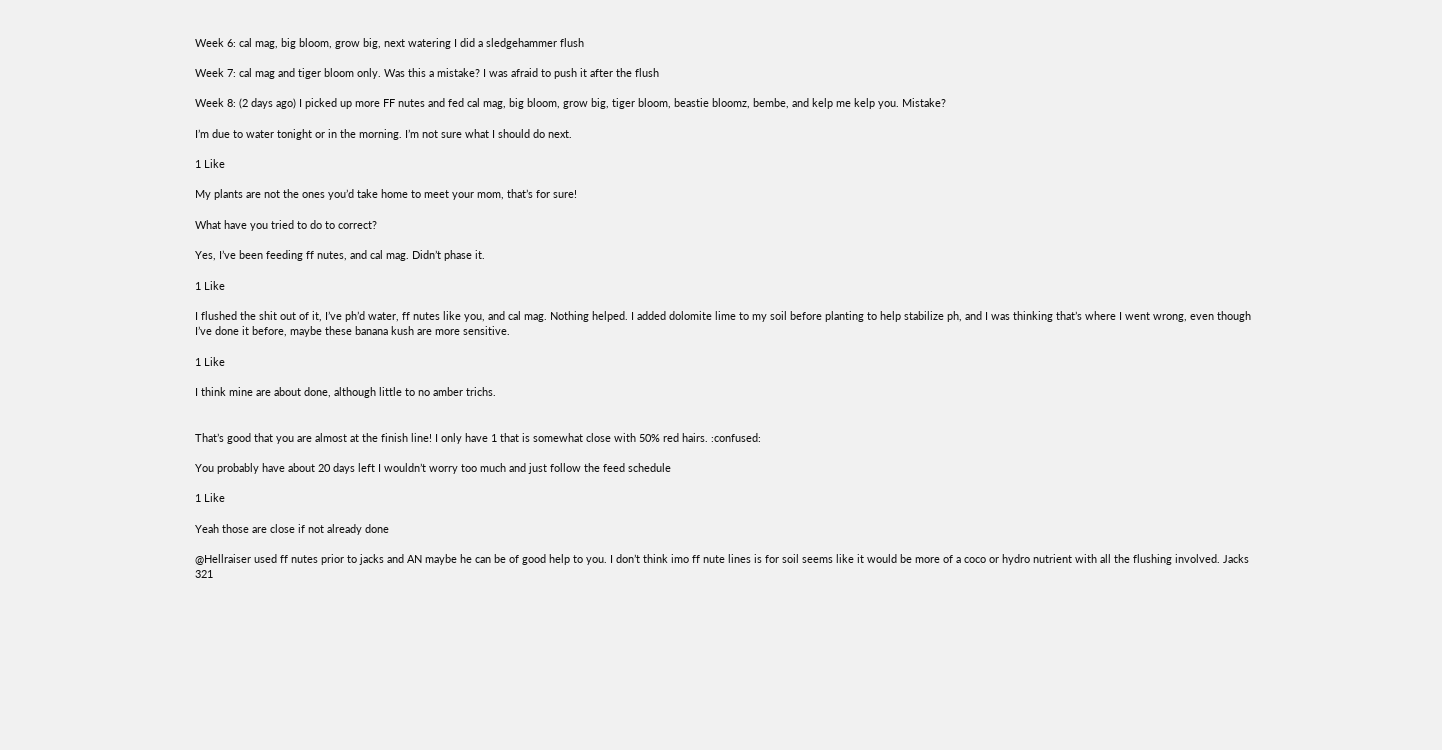Week 6: cal mag, big bloom, grow big, next watering I did a sledgehammer flush

Week 7: cal mag and tiger bloom only. Was this a mistake? I was afraid to push it after the flush

Week 8: (2 days ago) I picked up more FF nutes and fed cal mag, big bloom, grow big, tiger bloom, beastie bloomz, bembe, and kelp me kelp you. Mistake?

I’m due to water tonight or in the morning. I’m not sure what I should do next.

1 Like

My plants are not the ones you’d take home to meet your mom, that’s for sure!

What have you tried to do to correct?

Yes, I’ve been feeding ff nutes, and cal mag. Didn’t phase it.

1 Like

I flushed the shit out of it, I’ve ph’d water, ff nutes like you, and cal mag. Nothing helped. I added dolomite lime to my soil before planting to help stabilize ph, and I was thinking that’s where I went wrong, even though I’ve done it before, maybe these banana kush are more sensitive.

1 Like

I think mine are about done, although little to no amber trichs.


That’s good that you are almost at the finish line! I only have 1 that is somewhat close with 50% red hairs. :confused:

You probably have about 20 days left I wouldn’t worry too much and just follow the feed schedule

1 Like

Yeah those are close if not already done

@Hellraiser used ff nutes prior to jacks and AN maybe he can be of good help to you. I don’t think imo ff nute lines is for soil seems like it would be more of a coco or hydro nutrient with all the flushing involved. Jacks 321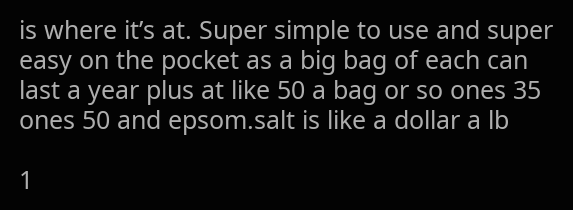is where it’s at. Super simple to use and super easy on the pocket as a big bag of each can last a year plus at like 50 a bag or so ones 35 ones 50 and epsom.salt is like a dollar a lb

1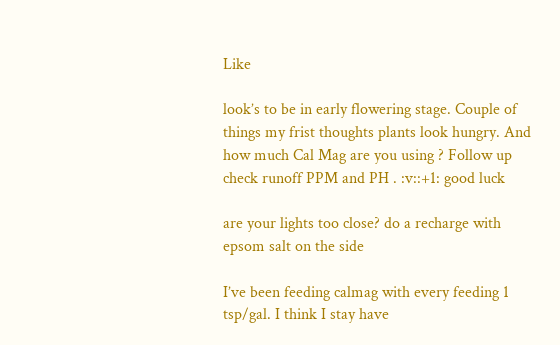Like

look’s to be in early flowering stage. Couple of things my frist thoughts plants look hungry. And how much Cal Mag are you using ? Follow up check runoff PPM and PH . :v::+1: good luck

are your lights too close? do a recharge with epsom salt on the side

I’ve been feeding calmag with every feeding 1 tsp/gal. I think I stay have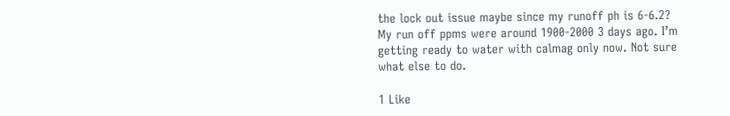the lock out issue maybe since my runoff ph is 6-6.2? My run off ppms were around 1900-2000 3 days ago. I’m getting ready to water with calmag only now. Not sure what else to do.

1 Like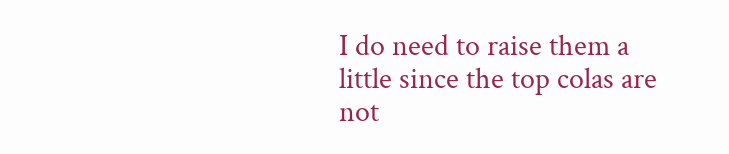I do need to raise them a little since the top colas are not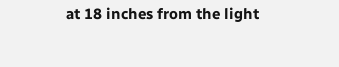at 18 inches from the light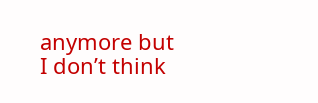anymore but I don’t think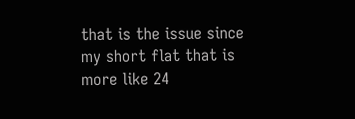that is the issue since my short flat that is more like 24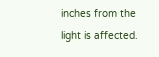inches from the light is affected.